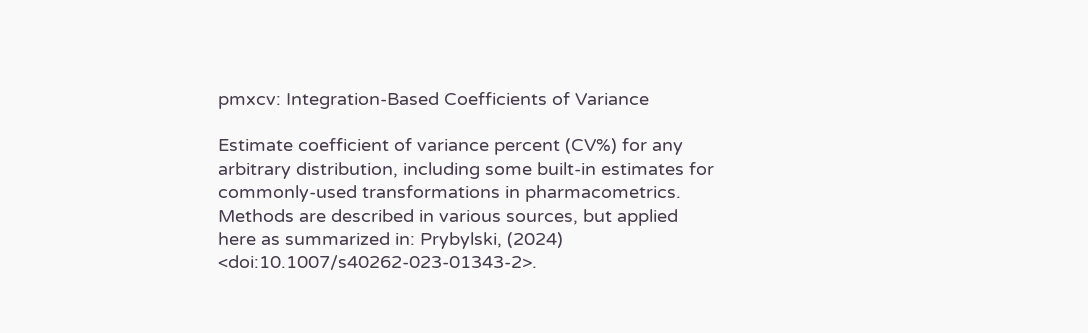pmxcv: Integration-Based Coefficients of Variance

Estimate coefficient of variance percent (CV%) for any arbitrary distribution, including some built-in estimates for commonly-used transformations in pharmacometrics. Methods are described in various sources, but applied here as summarized in: Prybylski, (2024) <doi:10.1007/s40262-023-01343-2>.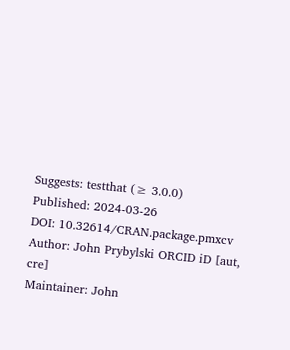Suggests: testthat (≥ 3.0.0)
Published: 2024-03-26
DOI: 10.32614/CRAN.package.pmxcv
Author: John Prybylski ORCID iD [aut, cre]
Maintainer: John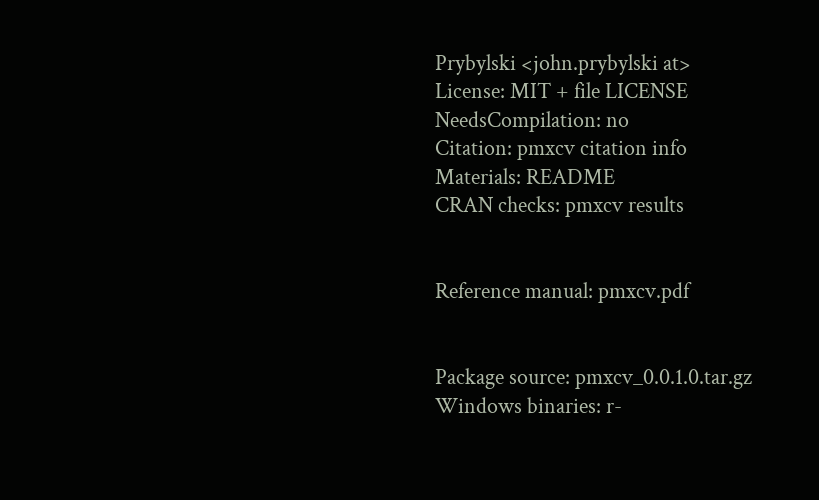Prybylski <john.prybylski at>
License: MIT + file LICENSE
NeedsCompilation: no
Citation: pmxcv citation info
Materials: README
CRAN checks: pmxcv results


Reference manual: pmxcv.pdf


Package source: pmxcv_0.0.1.0.tar.gz
Windows binaries: r-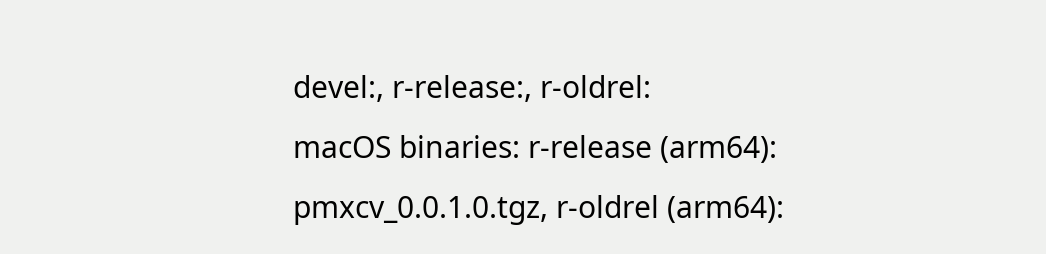devel:, r-release:, r-oldrel:
macOS binaries: r-release (arm64): pmxcv_0.0.1.0.tgz, r-oldrel (arm64):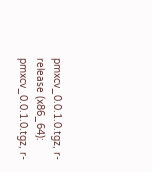pmxcv_0.0.1.0.tgz, r-release (x86_64): pmxcv_0.0.1.0.tgz, r-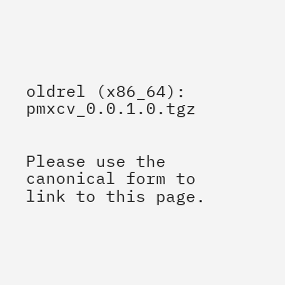oldrel (x86_64): pmxcv_0.0.1.0.tgz


Please use the canonical form to link to this page.